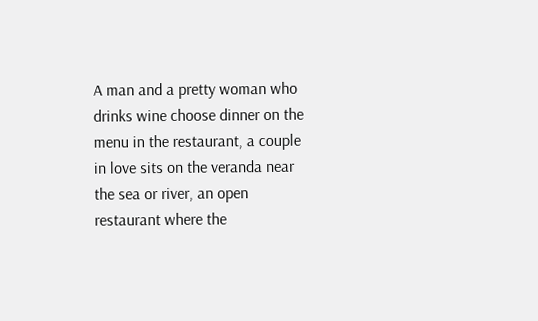A man and a pretty woman who drinks wine choose dinner on the menu in the restaurant, a couple in love sits on the veranda near the sea or river, an open restaurant where the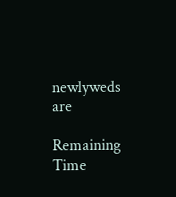newlyweds are

Remaining Time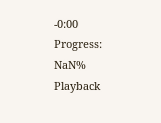-0:00
Progress: NaN%
Playback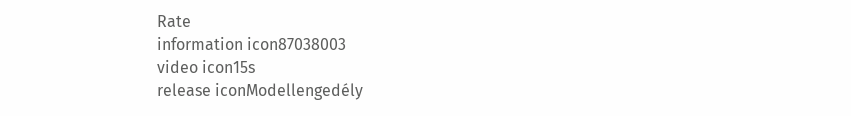Rate
information icon87038003
video icon15s
release iconModellengedély